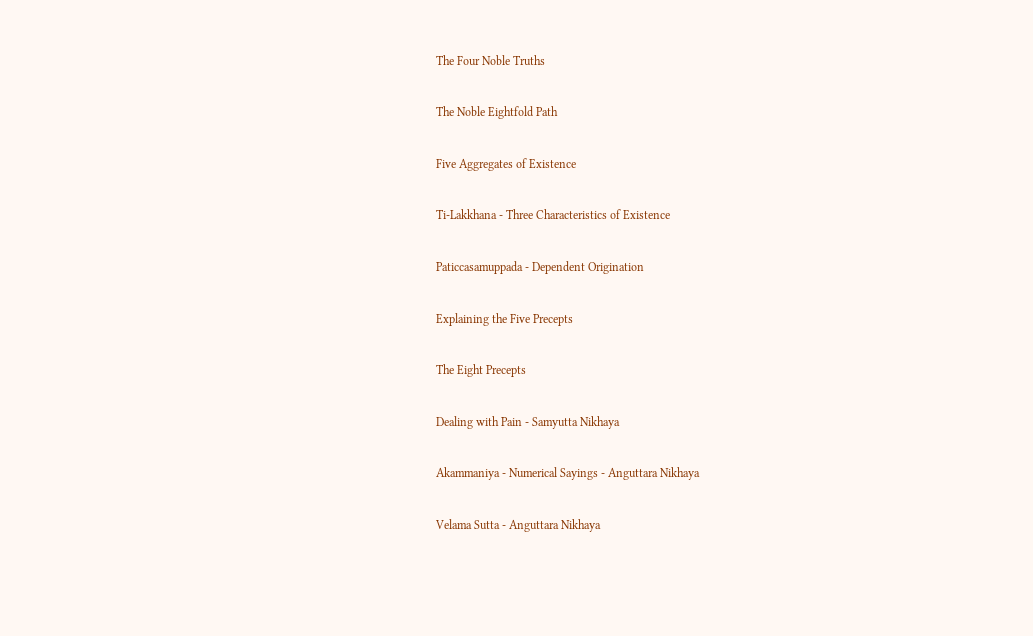The Four Noble Truths

The Noble Eightfold Path

Five Aggregates of Existence

Ti-Lakkhana - Three Characteristics of Existence

Paticcasamuppada - Dependent Origination

Explaining the Five Precepts

The Eight Precepts

Dealing with Pain - Samyutta Nikhaya

Akammaniya - Numerical Sayings - Anguttara Nikhaya

Velama Sutta - Anguttara Nikhaya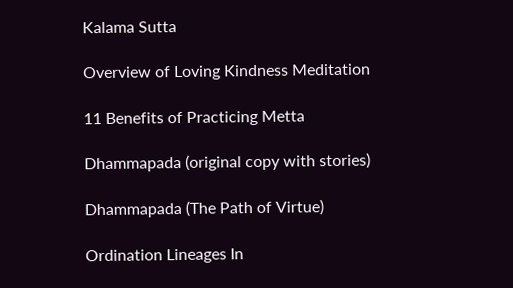Kalama Sutta

Overview of Loving Kindness Meditation

11 Benefits of Practicing Metta

Dhammapada (original copy with stories)

Dhammapada (The Path of Virtue)

Ordination Lineages In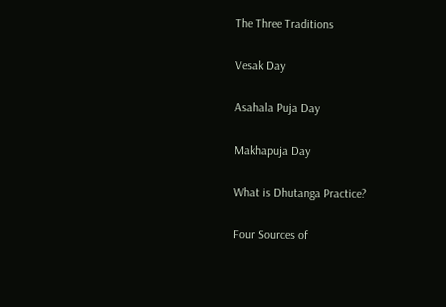The Three Traditions

Vesak Day

Asahala Puja Day

Makhapuja Day

What is Dhutanga Practice?

Four Sources of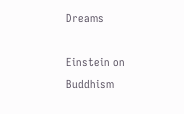Dreams

Einstein on Buddhism